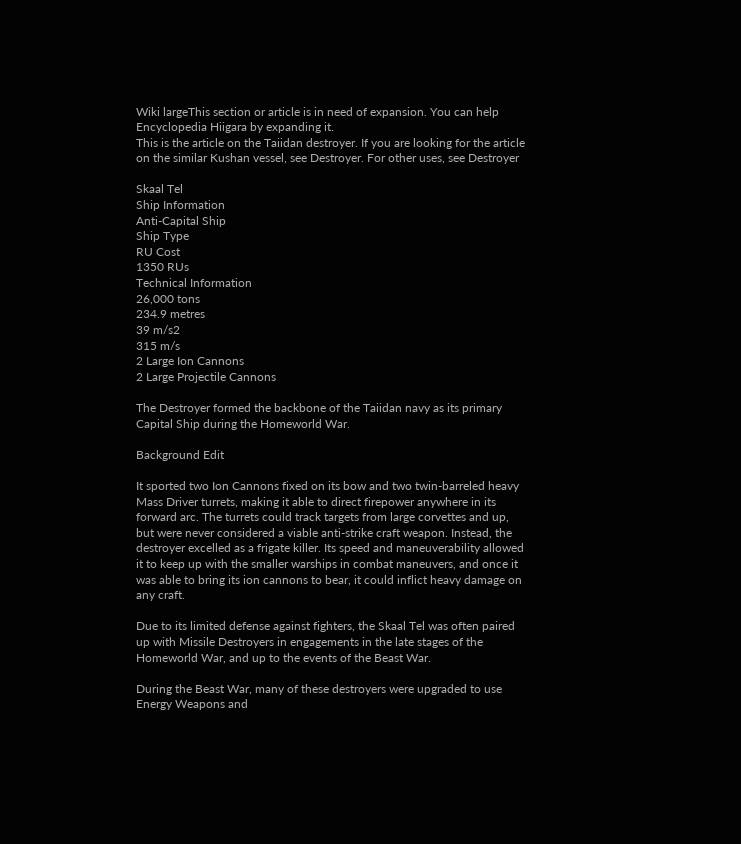Wiki largeThis section or article is in need of expansion. You can help Encyclopedia Hiigara by expanding it.
This is the article on the Taiidan destroyer. If you are looking for the article on the similar Kushan vessel, see Destroyer. For other uses, see Destroyer

Skaal Tel
Ship Information
Anti-Capital Ship
Ship Type
RU Cost
1350 RUs
Technical Information
26,000 tons
234.9 metres
39 m/s2
315 m/s
2 Large Ion Cannons
2 Large Projectile Cannons

The Destroyer formed the backbone of the Taiidan navy as its primary Capital Ship during the Homeworld War.

Background Edit

It sported two Ion Cannons fixed on its bow and two twin-barreled heavy Mass Driver turrets, making it able to direct firepower anywhere in its forward arc. The turrets could track targets from large corvettes and up, but were never considered a viable anti-strike craft weapon. Instead, the destroyer excelled as a frigate killer. Its speed and maneuverability allowed it to keep up with the smaller warships in combat maneuvers, and once it was able to bring its ion cannons to bear, it could inflict heavy damage on any craft.

Due to its limited defense against fighters, the Skaal Tel was often paired up with Missile Destroyers in engagements in the late stages of the Homeworld War, and up to the events of the Beast War.

During the Beast War, many of these destroyers were upgraded to use Energy Weapons and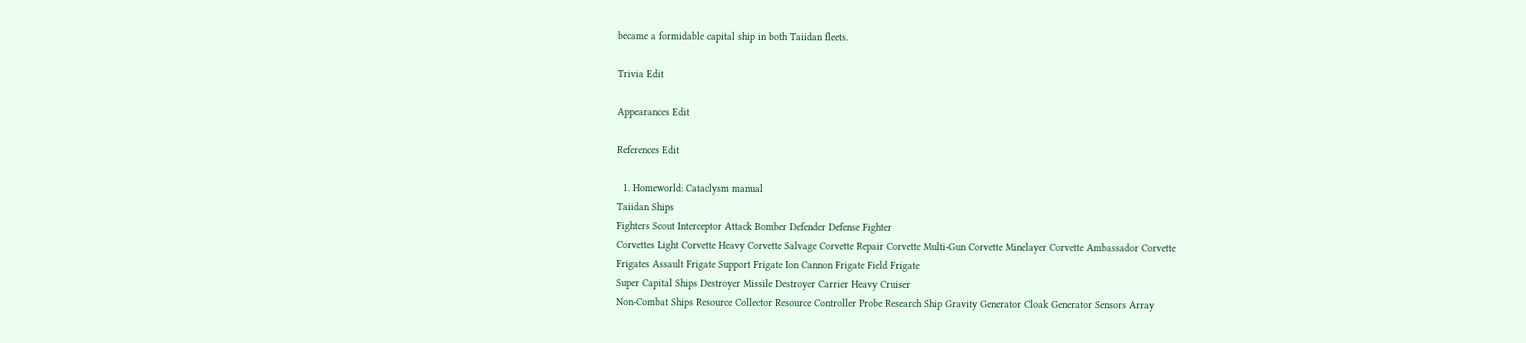became a formidable capital ship in both Taiidan fleets.

Trivia Edit

Appearances Edit

References Edit

  1. Homeworld: Cataclysm manual
Taiidan Ships
Fighters Scout Interceptor Attack Bomber Defender Defense Fighter
Corvettes Light Corvette Heavy Corvette Salvage Corvette Repair Corvette Multi-Gun Corvette Minelayer Corvette Ambassador Corvette
Frigates Assault Frigate Support Frigate Ion Cannon Frigate Field Frigate
Super Capital Ships Destroyer Missile Destroyer Carrier Heavy Cruiser
Non-Combat Ships Resource Collector Resource Controller Probe Research Ship Gravity Generator Cloak Generator Sensors Array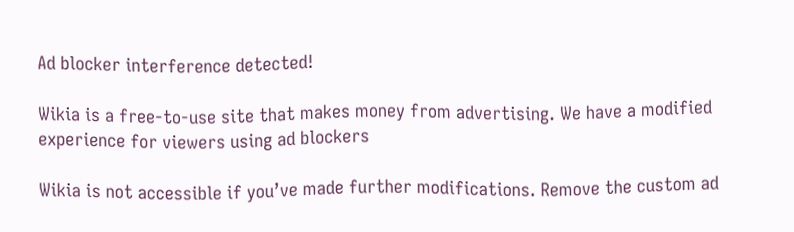Ad blocker interference detected!

Wikia is a free-to-use site that makes money from advertising. We have a modified experience for viewers using ad blockers

Wikia is not accessible if you’ve made further modifications. Remove the custom ad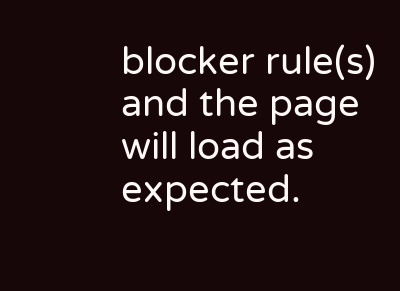blocker rule(s) and the page will load as expected.